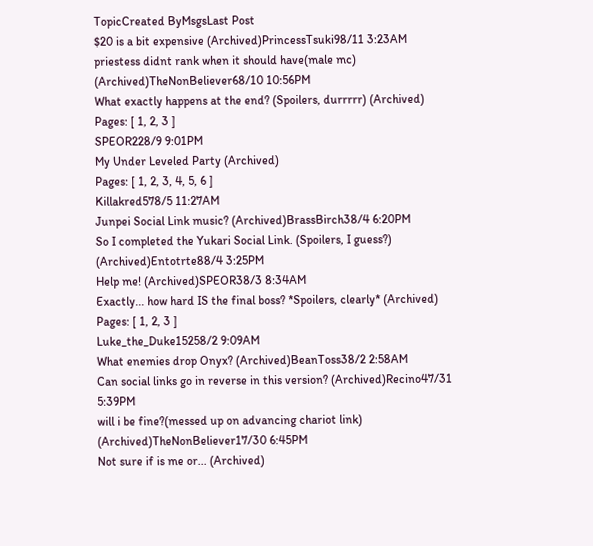TopicCreated ByMsgsLast Post
$20 is a bit expensive (Archived)PrincessTsuki98/11 3:23AM
priestess didnt rank when it should have(male mc) (Archived)TheNonBeliever68/10 10:56PM
What exactly happens at the end? (Spoilers, durrrrr) (Archived)
Pages: [ 1, 2, 3 ]
SPEOR228/9 9:01PM
My Under Leveled Party (Archived)
Pages: [ 1, 2, 3, 4, 5, 6 ]
Killakred578/5 11:27AM
Junpei Social Link music? (Archived)BrassBirch38/4 6:20PM
So I completed the Yukari Social Link. (Spoilers, I guess?) (Archived)Entotrte88/4 3:25PM
Help me! (Archived)SPEOR38/3 8:34AM
Exactly... how hard IS the final boss? *Spoilers, clearly* (Archived)
Pages: [ 1, 2, 3 ]
Luke_the_Duke15258/2 9:09AM
What enemies drop Onyx? (Archived)BeanToss38/2 2:58AM
Can social links go in reverse in this version? (Archived)Recino47/31 5:39PM
will i be fine?(messed up on advancing chariot link) (Archived)TheNonBeliever17/30 6:45PM
Not sure if is me or... (Archived)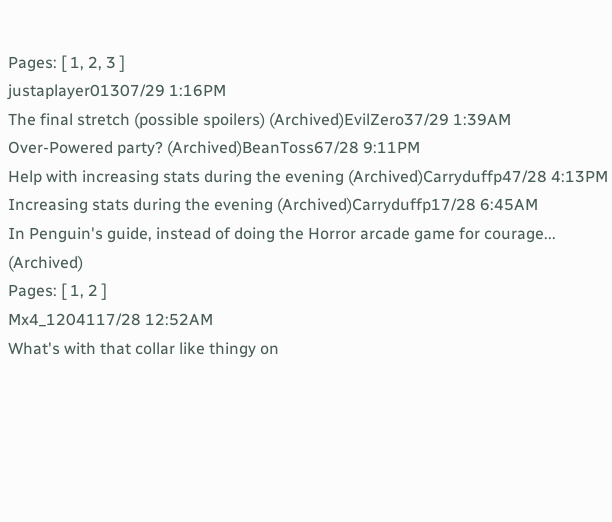Pages: [ 1, 2, 3 ]
justaplayer01307/29 1:16PM
The final stretch (possible spoilers) (Archived)EvilZero37/29 1:39AM
Over-Powered party? (Archived)BeanToss67/28 9:11PM
Help with increasing stats during the evening (Archived)Carryduffp47/28 4:13PM
Increasing stats during the evening (Archived)Carryduffp17/28 6:45AM
In Penguin's guide, instead of doing the Horror arcade game for courage... (Archived)
Pages: [ 1, 2 ]
Mx4_1204117/28 12:52AM
What's with that collar like thingy on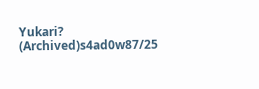Yukari? (Archived)s4ad0w87/25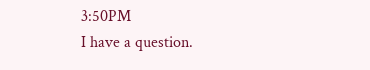3:50PM
I have a question.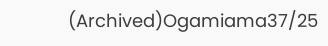(Archived)Ogamiama37/25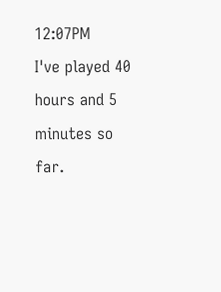12:07PM
I've played 40 hours and 5 minutes so far.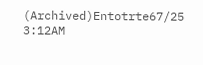(Archived)Entotrte67/25 3:12AM